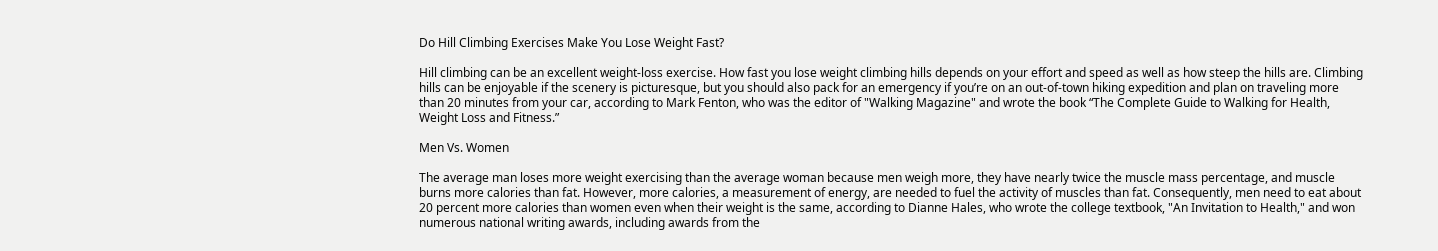Do Hill Climbing Exercises Make You Lose Weight Fast?

Hill climbing can be an excellent weight-loss exercise. How fast you lose weight climbing hills depends on your effort and speed as well as how steep the hills are. Climbing hills can be enjoyable if the scenery is picturesque, but you should also pack for an emergency if you’re on an out-of-town hiking expedition and plan on traveling more than 20 minutes from your car, according to Mark Fenton, who was the editor of "Walking Magazine" and wrote the book “The Complete Guide to Walking for Health, Weight Loss and Fitness.”

Men Vs. Women

The average man loses more weight exercising than the average woman because men weigh more, they have nearly twice the muscle mass percentage, and muscle burns more calories than fat. However, more calories, a measurement of energy, are needed to fuel the activity of muscles than fat. Consequently, men need to eat about 20 percent more calories than women even when their weight is the same, according to Dianne Hales, who wrote the college textbook, "An Invitation to Health," and won numerous national writing awards, including awards from the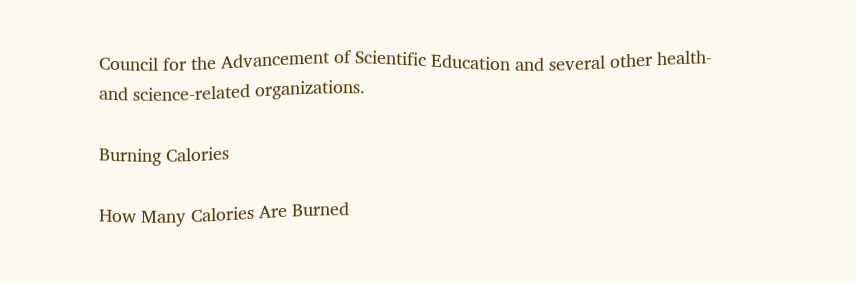Council for the Advancement of Scientific Education and several other health- and science-related organizations.

Burning Calories

How Many Calories Are Burned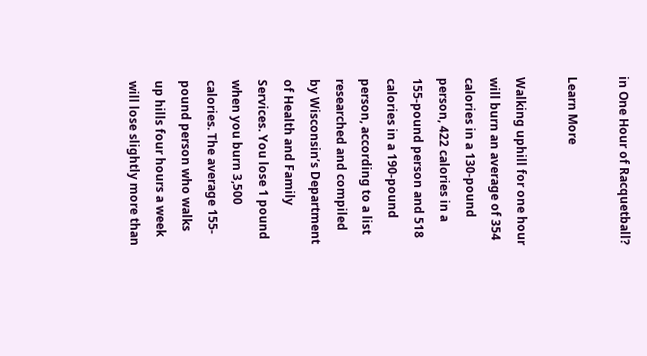in One Hour of Racquetball?

Learn More

Walking uphill for one hour will burn an average of 354 calories in a 130-pound person, 422 calories in a 155-pound person and 518 calories in a 190-pound person, according to a list researched and compiled by Wisconsin’s Department of Health and Family Services. You lose 1 pound when you burn 3,500 calories. The average 155-pound person who walks up hills four hours a week will lose slightly more than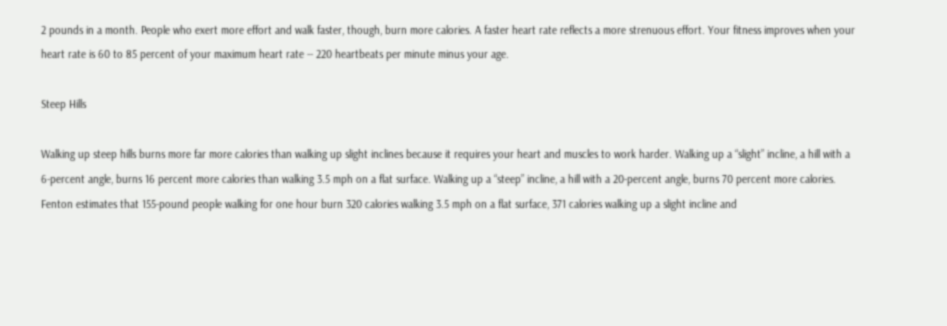2 pounds in a month. People who exert more effort and walk faster, though, burn more calories. A faster heart rate reflects a more strenuous effort. Your fitness improves when your heart rate is 60 to 85 percent of your maximum heart rate -- 220 heartbeats per minute minus your age.

Steep Hills

Walking up steep hills burns more far more calories than walking up slight inclines because it requires your heart and muscles to work harder. Walking up a “slight” incline, a hill with a 6-percent angle, burns 16 percent more calories than walking 3.5 mph on a flat surface. Walking up a “steep” incline, a hill with a 20-percent angle, burns 70 percent more calories. Fenton estimates that 155-pound people walking for one hour burn 320 calories walking 3.5 mph on a flat surface, 371 calories walking up a slight incline and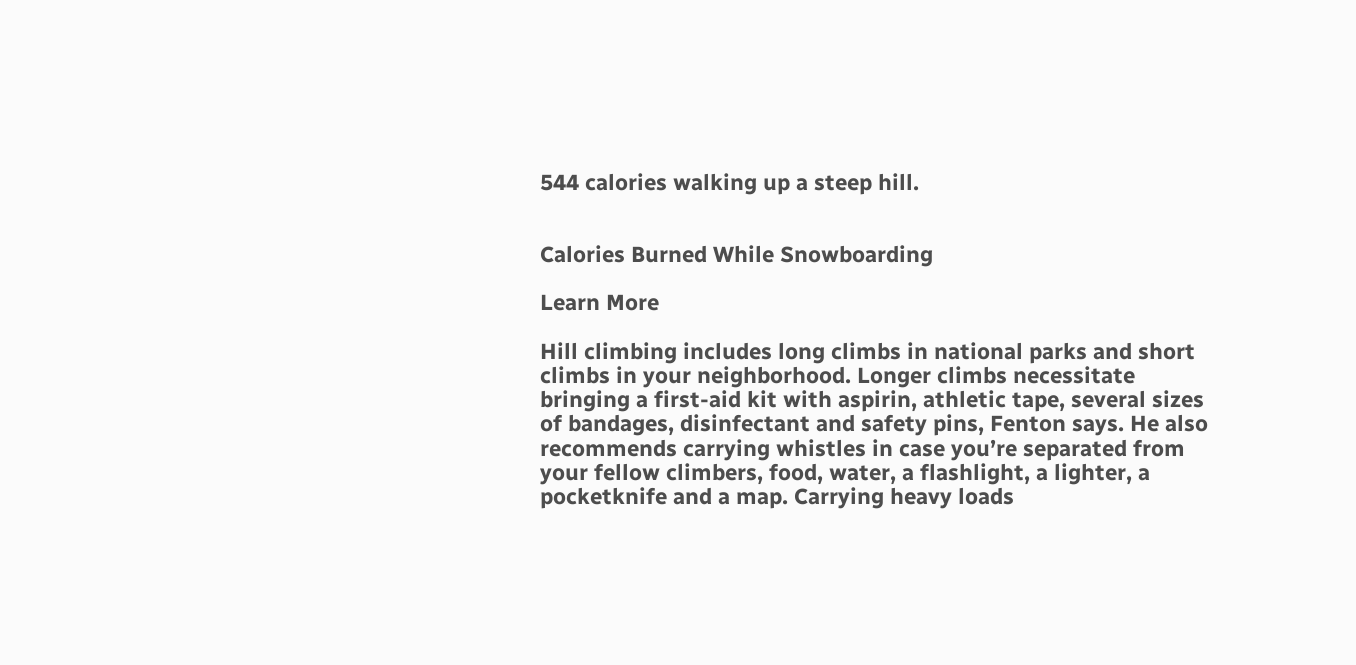544 calories walking up a steep hill.


Calories Burned While Snowboarding

Learn More

Hill climbing includes long climbs in national parks and short climbs in your neighborhood. Longer climbs necessitate bringing a first-aid kit with aspirin, athletic tape, several sizes of bandages, disinfectant and safety pins, Fenton says. He also recommends carrying whistles in case you’re separated from your fellow climbers, food, water, a flashlight, a lighter, a pocketknife and a map. Carrying heavy loads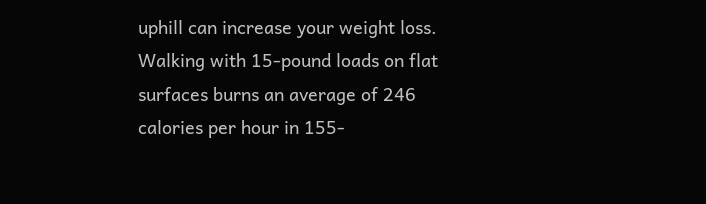uphill can increase your weight loss. Walking with 15-pound loads on flat surfaces burns an average of 246 calories per hour in 155-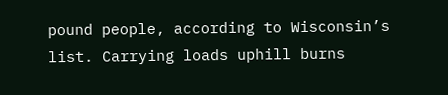pound people, according to Wisconsin’s list. Carrying loads uphill burns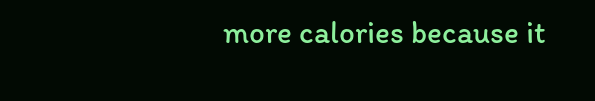more calories because it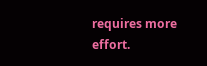requires more effort.